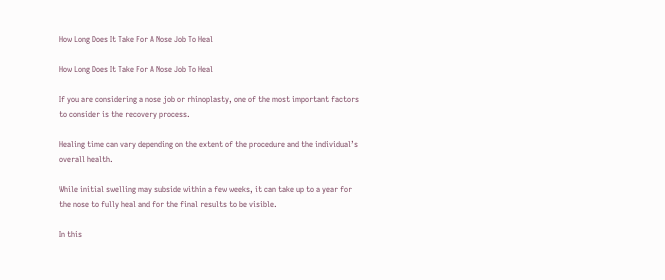How Long Does It Take For A Nose Job To Heal

How Long Does It Take For A Nose Job To Heal

If you are considering a nose job or rhinoplasty, one of the most important factors to consider is the recovery process.

Healing time can vary depending on the extent of the procedure and the individual’s overall health.

While initial swelling may subside within a few weeks, it can take up to a year for the nose to fully heal and for the final results to be visible.

In this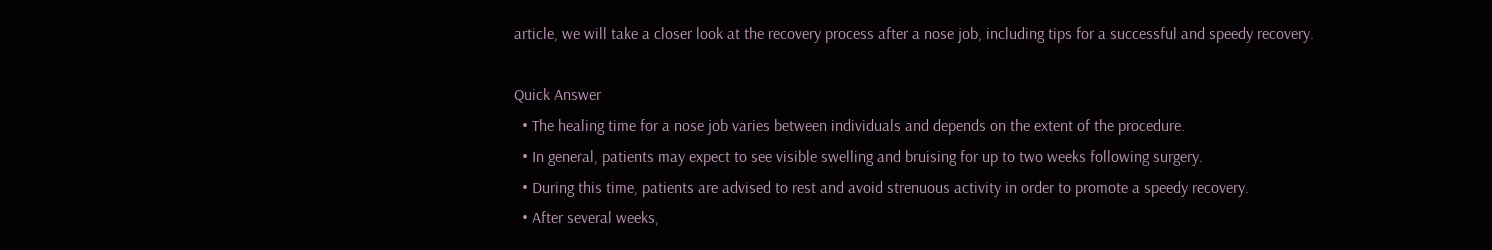article, we will take a closer look at the recovery process after a nose job, including tips for a successful and speedy recovery.

Quick Answer
  • The healing time for a nose job varies between individuals and depends on the extent of the procedure.
  • In general, patients may expect to see visible swelling and bruising for up to two weeks following surgery.
  • During this time, patients are advised to rest and avoid strenuous activity in order to promote a speedy recovery.
  • After several weeks,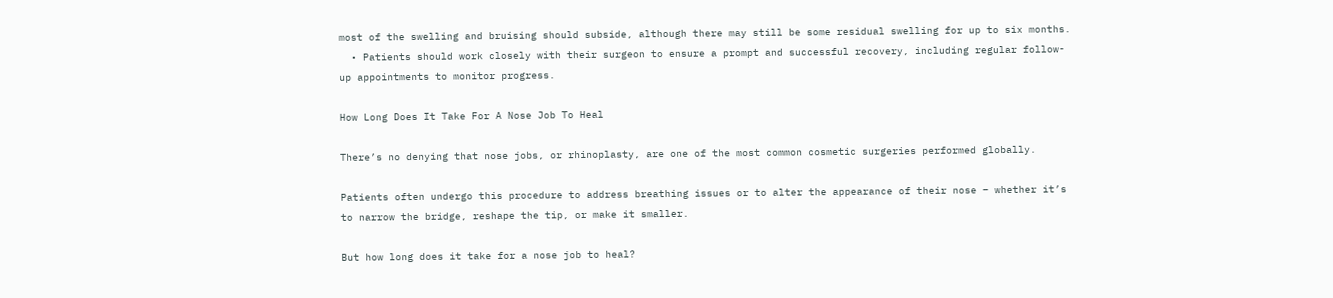most of the swelling and bruising should subside, although there may still be some residual swelling for up to six months.
  • Patients should work closely with their surgeon to ensure a prompt and successful recovery, including regular follow-up appointments to monitor progress.

How Long Does It Take For A Nose Job To Heal

There’s no denying that nose jobs, or rhinoplasty, are one of the most common cosmetic surgeries performed globally.

Patients often undergo this procedure to address breathing issues or to alter the appearance of their nose – whether it’s to narrow the bridge, reshape the tip, or make it smaller.

But how long does it take for a nose job to heal?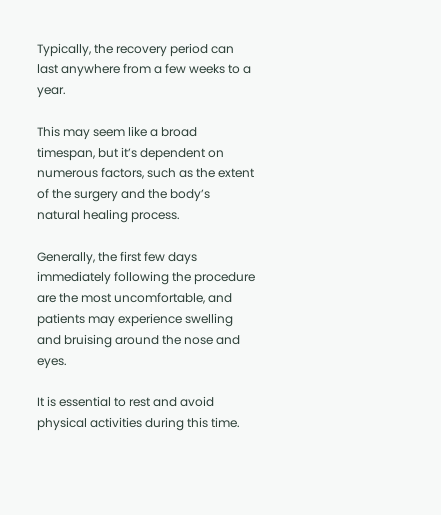Typically, the recovery period can last anywhere from a few weeks to a year.

This may seem like a broad timespan, but it’s dependent on numerous factors, such as the extent of the surgery and the body’s natural healing process.

Generally, the first few days immediately following the procedure are the most uncomfortable, and patients may experience swelling and bruising around the nose and eyes.

It is essential to rest and avoid physical activities during this time.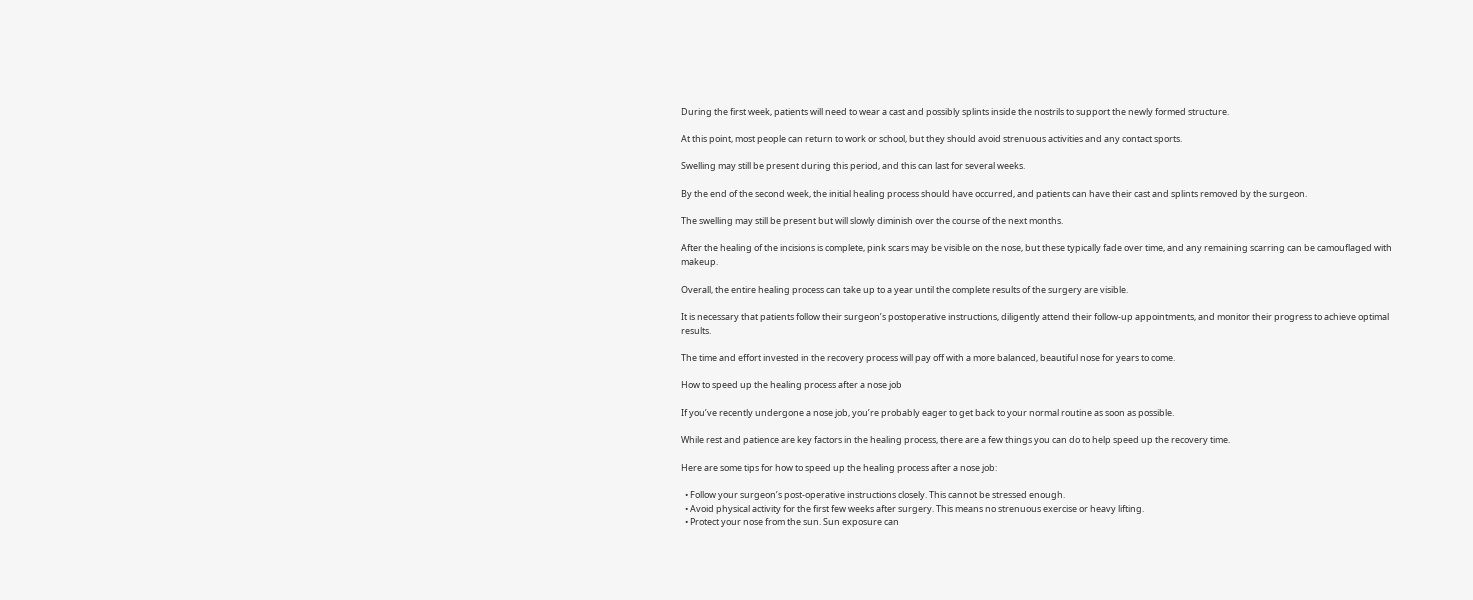During the first week, patients will need to wear a cast and possibly splints inside the nostrils to support the newly formed structure.

At this point, most people can return to work or school, but they should avoid strenuous activities and any contact sports.

Swelling may still be present during this period, and this can last for several weeks.

By the end of the second week, the initial healing process should have occurred, and patients can have their cast and splints removed by the surgeon.

The swelling may still be present but will slowly diminish over the course of the next months.

After the healing of the incisions is complete, pink scars may be visible on the nose, but these typically fade over time, and any remaining scarring can be camouflaged with makeup.

Overall, the entire healing process can take up to a year until the complete results of the surgery are visible.

It is necessary that patients follow their surgeon’s postoperative instructions, diligently attend their follow-up appointments, and monitor their progress to achieve optimal results.

The time and effort invested in the recovery process will pay off with a more balanced, beautiful nose for years to come.

How to speed up the healing process after a nose job

If you’ve recently undergone a nose job, you’re probably eager to get back to your normal routine as soon as possible.

While rest and patience are key factors in the healing process, there are a few things you can do to help speed up the recovery time.

Here are some tips for how to speed up the healing process after a nose job:

  • Follow your surgeon’s post-operative instructions closely. This cannot be stressed enough.
  • Avoid physical activity for the first few weeks after surgery. This means no strenuous exercise or heavy lifting.
  • Protect your nose from the sun. Sun exposure can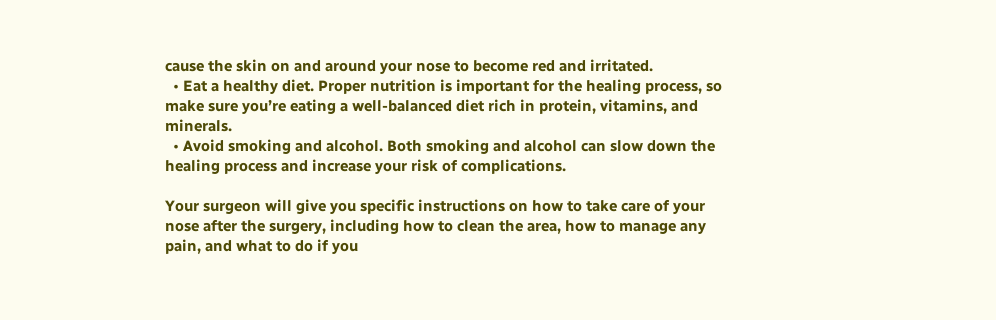cause the skin on and around your nose to become red and irritated.
  • Eat a healthy diet. Proper nutrition is important for the healing process, so make sure you’re eating a well-balanced diet rich in protein, vitamins, and minerals.
  • Avoid smoking and alcohol. Both smoking and alcohol can slow down the healing process and increase your risk of complications.

Your surgeon will give you specific instructions on how to take care of your nose after the surgery, including how to clean the area, how to manage any pain, and what to do if you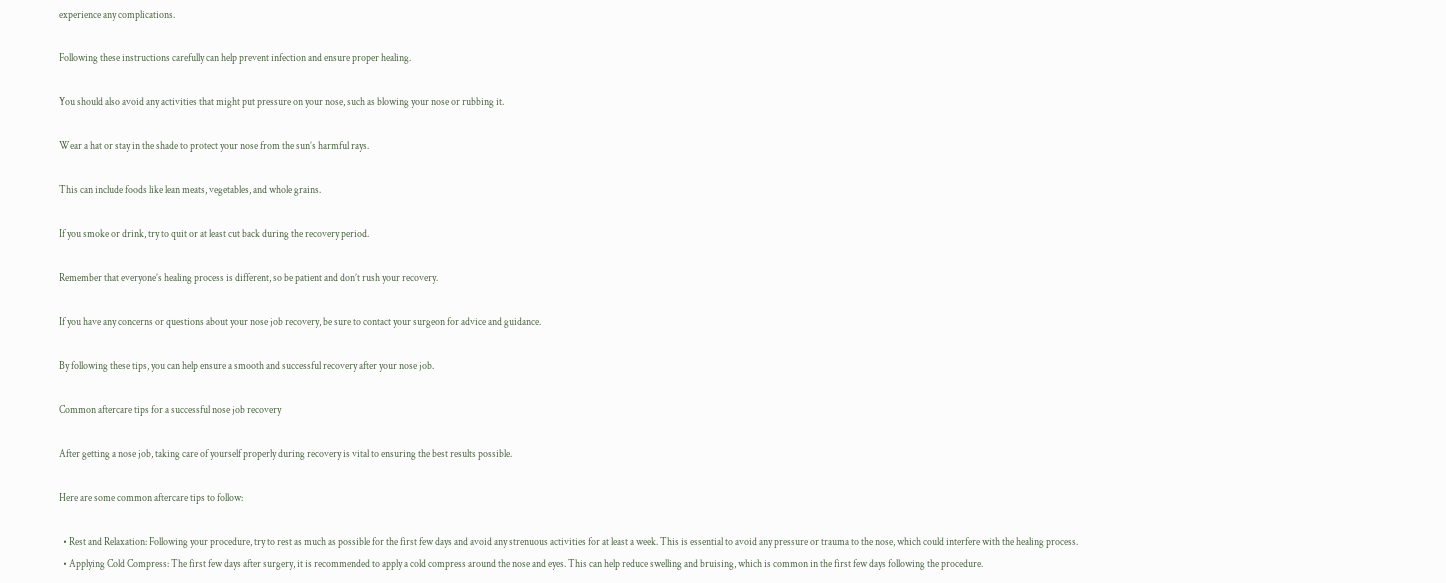experience any complications.

Following these instructions carefully can help prevent infection and ensure proper healing.

You should also avoid any activities that might put pressure on your nose, such as blowing your nose or rubbing it.

Wear a hat or stay in the shade to protect your nose from the sun’s harmful rays.

This can include foods like lean meats, vegetables, and whole grains.

If you smoke or drink, try to quit or at least cut back during the recovery period.

Remember that everyone’s healing process is different, so be patient and don’t rush your recovery.

If you have any concerns or questions about your nose job recovery, be sure to contact your surgeon for advice and guidance.

By following these tips, you can help ensure a smooth and successful recovery after your nose job.

Common aftercare tips for a successful nose job recovery

After getting a nose job, taking care of yourself properly during recovery is vital to ensuring the best results possible.

Here are some common aftercare tips to follow:

  • Rest and Relaxation: Following your procedure, try to rest as much as possible for the first few days and avoid any strenuous activities for at least a week. This is essential to avoid any pressure or trauma to the nose, which could interfere with the healing process.
  • Applying Cold Compress: The first few days after surgery, it is recommended to apply a cold compress around the nose and eyes. This can help reduce swelling and bruising, which is common in the first few days following the procedure.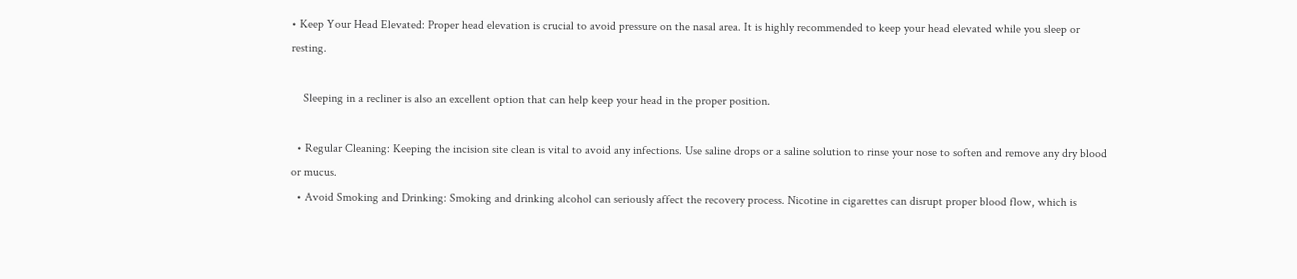• Keep Your Head Elevated: Proper head elevation is crucial to avoid pressure on the nasal area. It is highly recommended to keep your head elevated while you sleep or resting.

    Sleeping in a recliner is also an excellent option that can help keep your head in the proper position.

  • Regular Cleaning: Keeping the incision site clean is vital to avoid any infections. Use saline drops or a saline solution to rinse your nose to soften and remove any dry blood or mucus.
  • Avoid Smoking and Drinking: Smoking and drinking alcohol can seriously affect the recovery process. Nicotine in cigarettes can disrupt proper blood flow, which is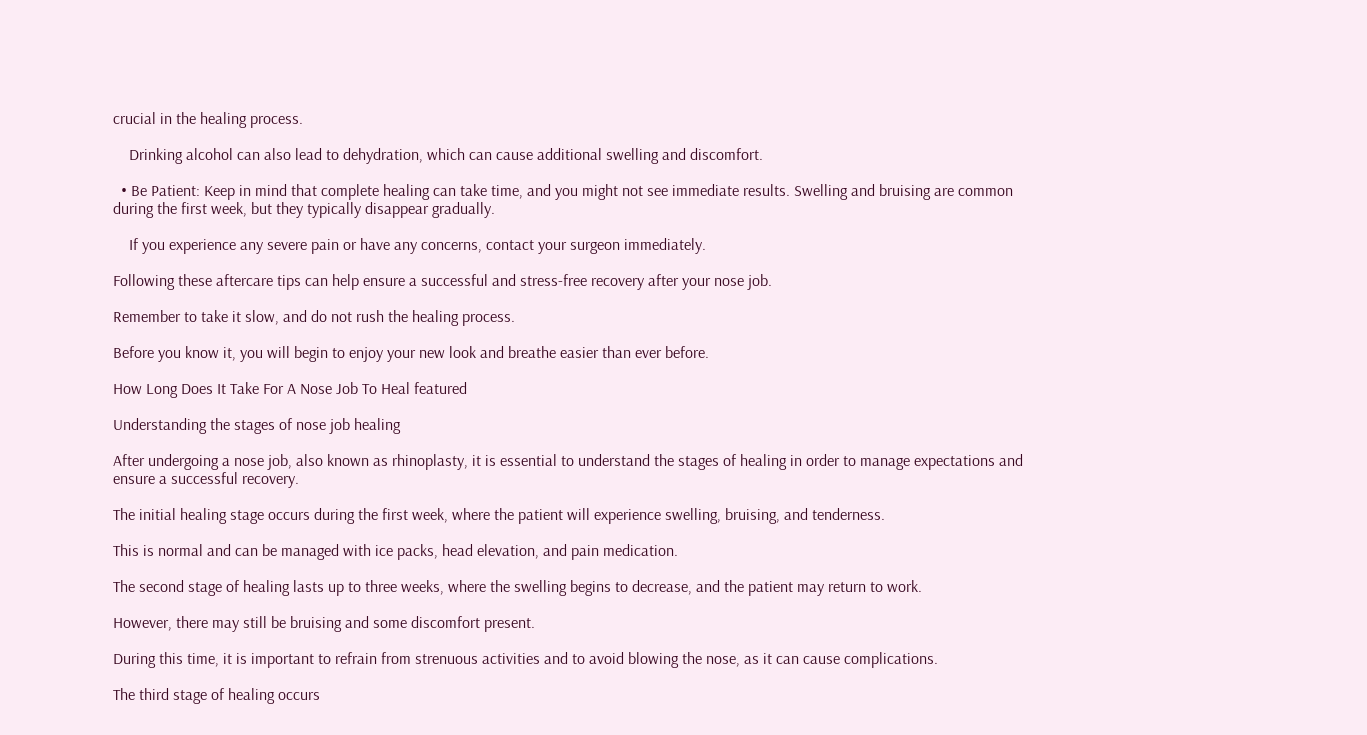crucial in the healing process.

    Drinking alcohol can also lead to dehydration, which can cause additional swelling and discomfort.

  • Be Patient: Keep in mind that complete healing can take time, and you might not see immediate results. Swelling and bruising are common during the first week, but they typically disappear gradually.

    If you experience any severe pain or have any concerns, contact your surgeon immediately.

Following these aftercare tips can help ensure a successful and stress-free recovery after your nose job.

Remember to take it slow, and do not rush the healing process.

Before you know it, you will begin to enjoy your new look and breathe easier than ever before.

How Long Does It Take For A Nose Job To Heal featured

Understanding the stages of nose job healing

After undergoing a nose job, also known as rhinoplasty, it is essential to understand the stages of healing in order to manage expectations and ensure a successful recovery.

The initial healing stage occurs during the first week, where the patient will experience swelling, bruising, and tenderness.

This is normal and can be managed with ice packs, head elevation, and pain medication.

The second stage of healing lasts up to three weeks, where the swelling begins to decrease, and the patient may return to work.

However, there may still be bruising and some discomfort present.

During this time, it is important to refrain from strenuous activities and to avoid blowing the nose, as it can cause complications.

The third stage of healing occurs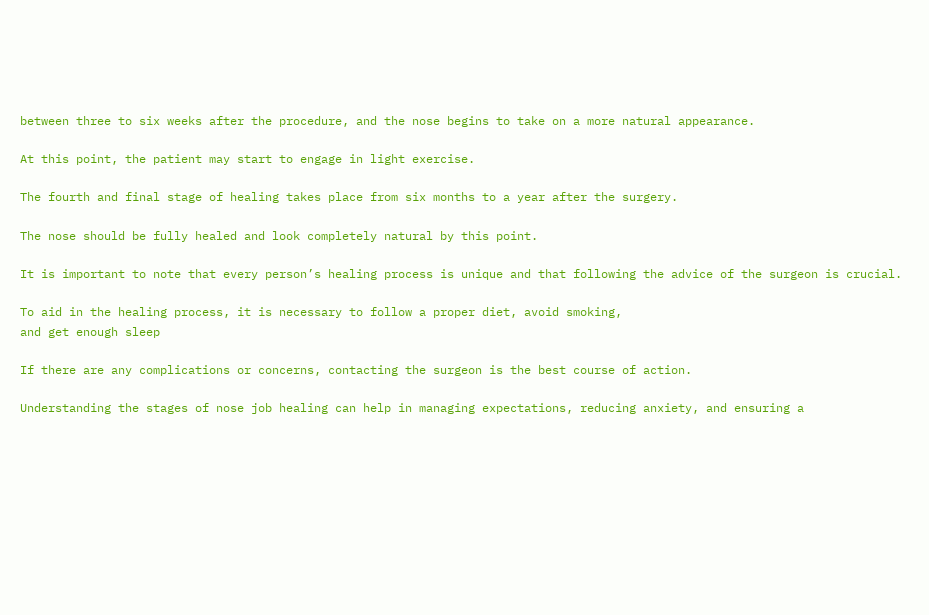between three to six weeks after the procedure, and the nose begins to take on a more natural appearance.

At this point, the patient may start to engage in light exercise.

The fourth and final stage of healing takes place from six months to a year after the surgery.

The nose should be fully healed and look completely natural by this point.

It is important to note that every person’s healing process is unique and that following the advice of the surgeon is crucial.

To aid in the healing process, it is necessary to follow a proper diet, avoid smoking,
and get enough sleep

If there are any complications or concerns, contacting the surgeon is the best course of action.

Understanding the stages of nose job healing can help in managing expectations, reducing anxiety, and ensuring a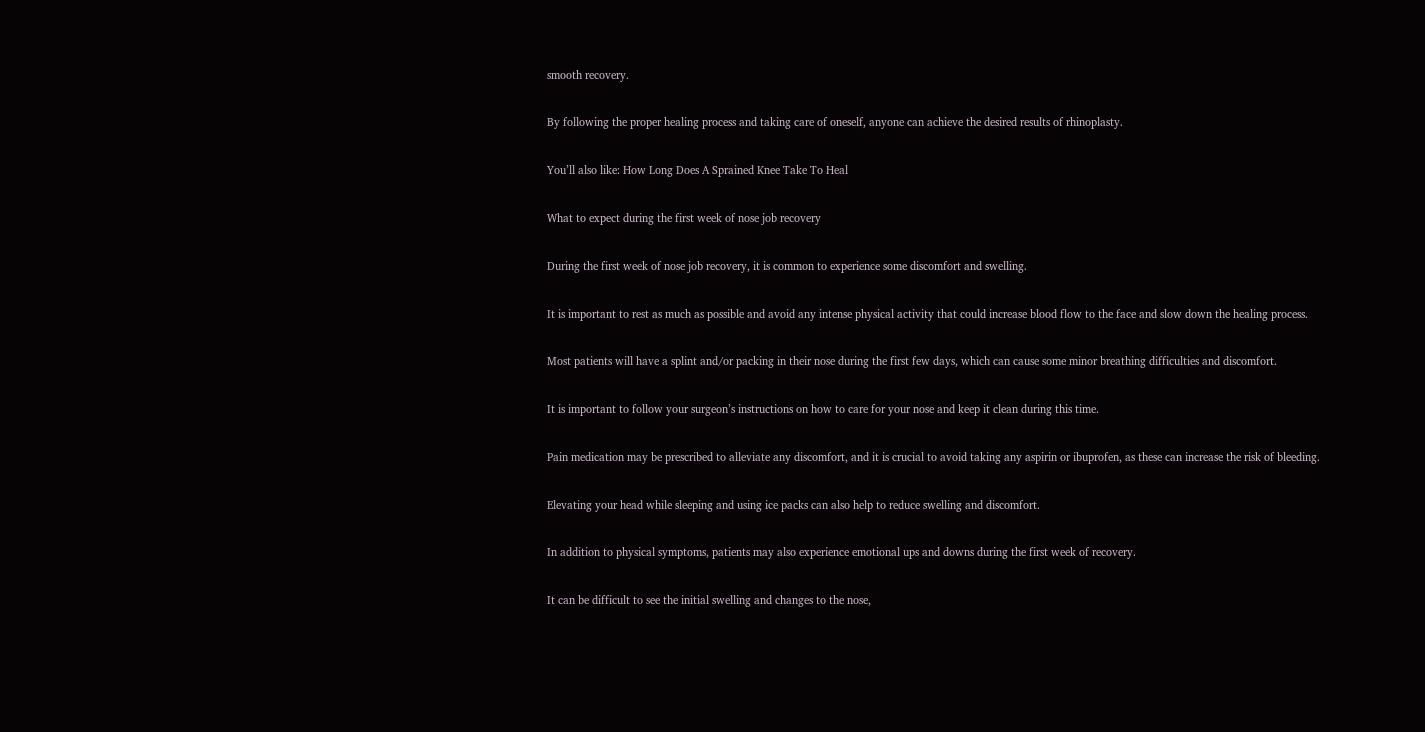smooth recovery.

By following the proper healing process and taking care of oneself, anyone can achieve the desired results of rhinoplasty.

You’ll also like: How Long Does A Sprained Knee Take To Heal

What to expect during the first week of nose job recovery

During the first week of nose job recovery, it is common to experience some discomfort and swelling.

It is important to rest as much as possible and avoid any intense physical activity that could increase blood flow to the face and slow down the healing process.

Most patients will have a splint and/or packing in their nose during the first few days, which can cause some minor breathing difficulties and discomfort.

It is important to follow your surgeon’s instructions on how to care for your nose and keep it clean during this time.

Pain medication may be prescribed to alleviate any discomfort, and it is crucial to avoid taking any aspirin or ibuprofen, as these can increase the risk of bleeding.

Elevating your head while sleeping and using ice packs can also help to reduce swelling and discomfort.

In addition to physical symptoms, patients may also experience emotional ups and downs during the first week of recovery.

It can be difficult to see the initial swelling and changes to the nose,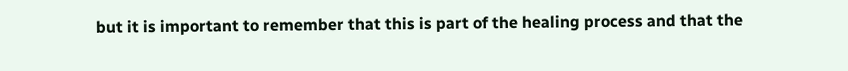but it is important to remember that this is part of the healing process and that the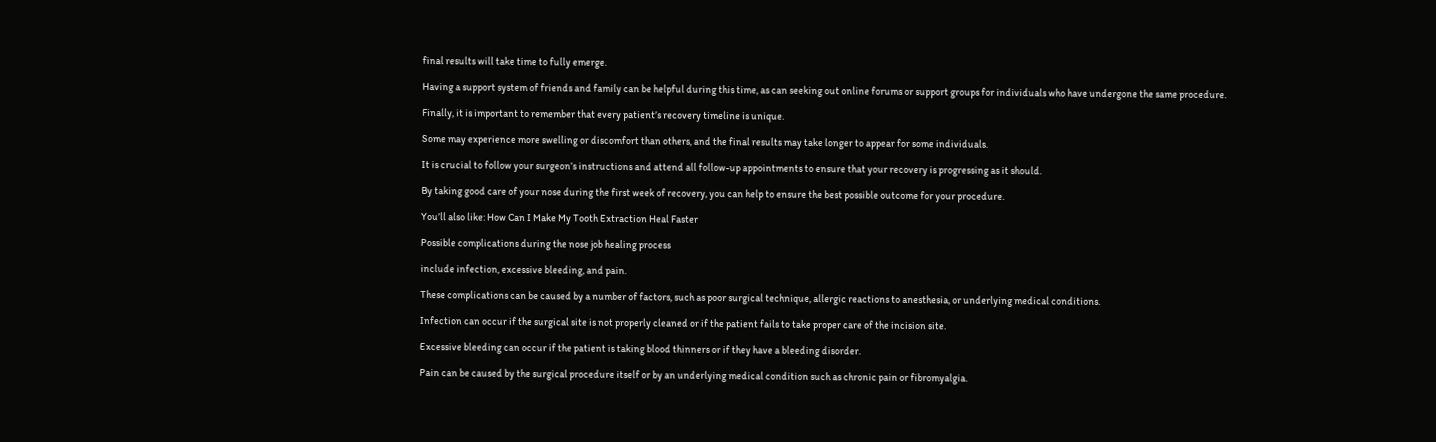final results will take time to fully emerge.

Having a support system of friends and family can be helpful during this time, as can seeking out online forums or support groups for individuals who have undergone the same procedure.

Finally, it is important to remember that every patient’s recovery timeline is unique.

Some may experience more swelling or discomfort than others, and the final results may take longer to appear for some individuals.

It is crucial to follow your surgeon’s instructions and attend all follow-up appointments to ensure that your recovery is progressing as it should.

By taking good care of your nose during the first week of recovery, you can help to ensure the best possible outcome for your procedure.

You’ll also like: How Can I Make My Tooth Extraction Heal Faster

Possible complications during the nose job healing process

include infection, excessive bleeding, and pain.

These complications can be caused by a number of factors, such as poor surgical technique, allergic reactions to anesthesia, or underlying medical conditions.

Infection can occur if the surgical site is not properly cleaned or if the patient fails to take proper care of the incision site.

Excessive bleeding can occur if the patient is taking blood thinners or if they have a bleeding disorder.

Pain can be caused by the surgical procedure itself or by an underlying medical condition such as chronic pain or fibromyalgia.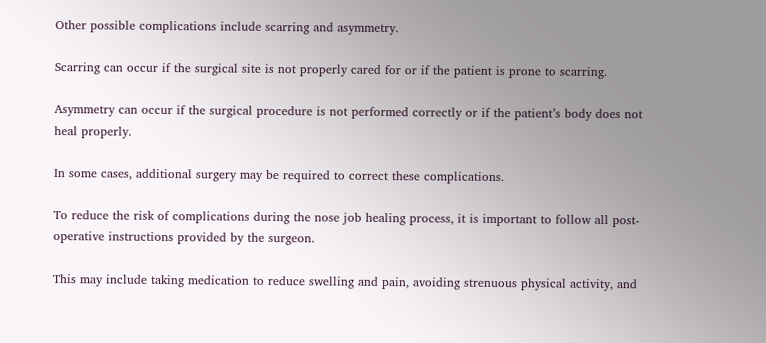Other possible complications include scarring and asymmetry.

Scarring can occur if the surgical site is not properly cared for or if the patient is prone to scarring.

Asymmetry can occur if the surgical procedure is not performed correctly or if the patient’s body does not heal properly.

In some cases, additional surgery may be required to correct these complications.

To reduce the risk of complications during the nose job healing process, it is important to follow all post-operative instructions provided by the surgeon.

This may include taking medication to reduce swelling and pain, avoiding strenuous physical activity, and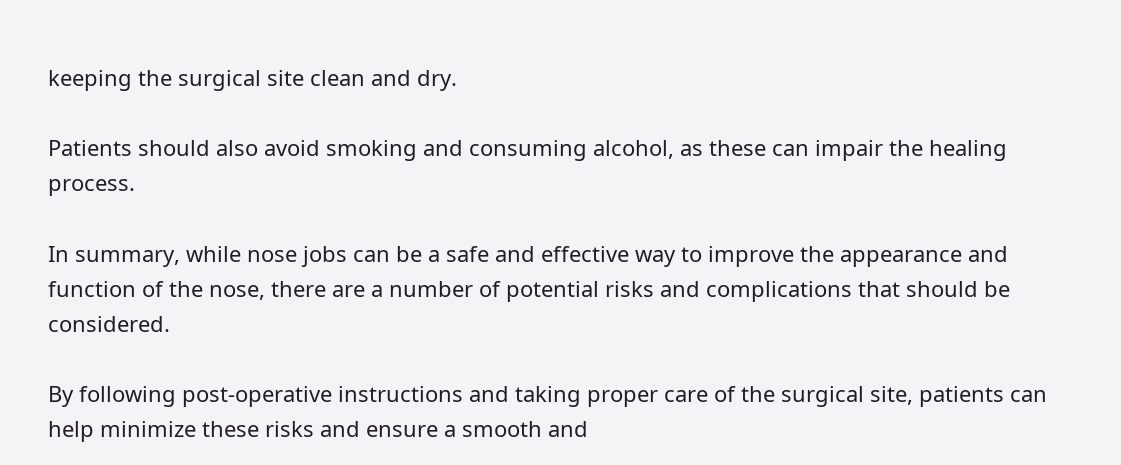keeping the surgical site clean and dry.

Patients should also avoid smoking and consuming alcohol, as these can impair the healing process.

In summary, while nose jobs can be a safe and effective way to improve the appearance and function of the nose, there are a number of potential risks and complications that should be considered.

By following post-operative instructions and taking proper care of the surgical site, patients can help minimize these risks and ensure a smooth and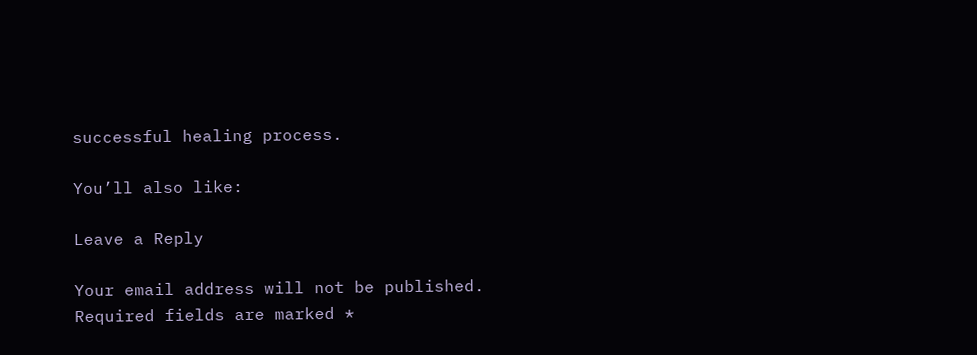successful healing process.

You’ll also like:

Leave a Reply

Your email address will not be published. Required fields are marked *